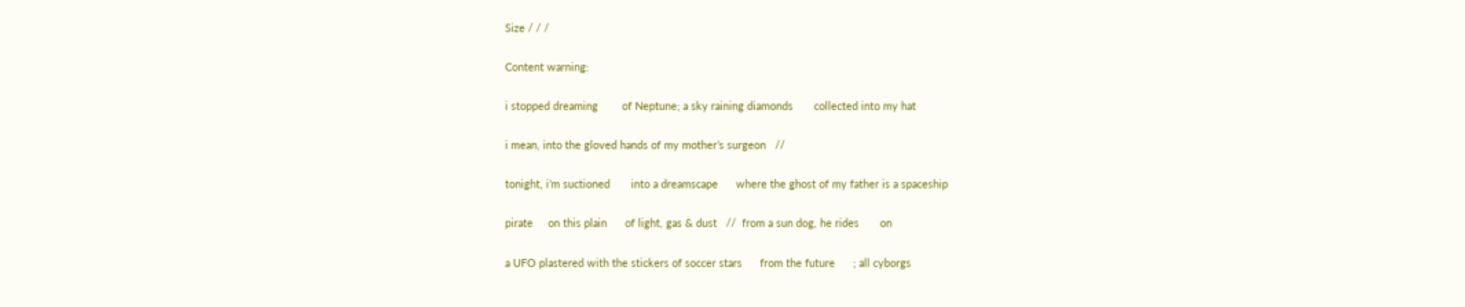Size / / /

Content warning:

i stopped dreaming        of Neptune; a sky raining diamonds       collected into my hat

i mean, into the gloved hands of my mother’s surgeon   //

tonight, i’m suctioned       into a dreamscape      where the ghost of my father is a spaceship

pirate     on this plain      of light, gas & dust   //  from a sun dog, he rides       on

a UFO plastered with the stickers of soccer stars      from the future      ; all cyborgs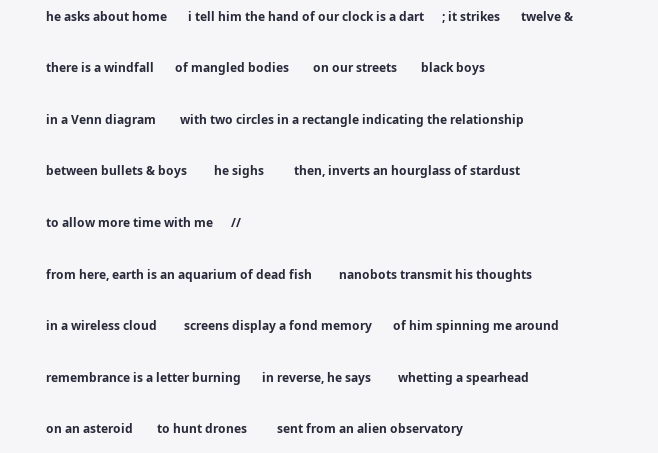he asks about home       i tell him the hand of our clock is a dart      ; it strikes       twelve &

there is a windfall       of mangled bodies        on our streets        black boys

in a Venn diagram        with two circles in a rectangle indicating the relationship

between bullets & boys         he sighs          then, inverts an hourglass of stardust

to allow more time with me      //

from here, earth is an aquarium of dead fish         nanobots transmit his thoughts

in a wireless cloud         screens display a fond memory       of him spinning me around

remembrance is a letter burning       in reverse, he says         whetting a spearhead

on an asteroid        to hunt drones          sent from an alien observatory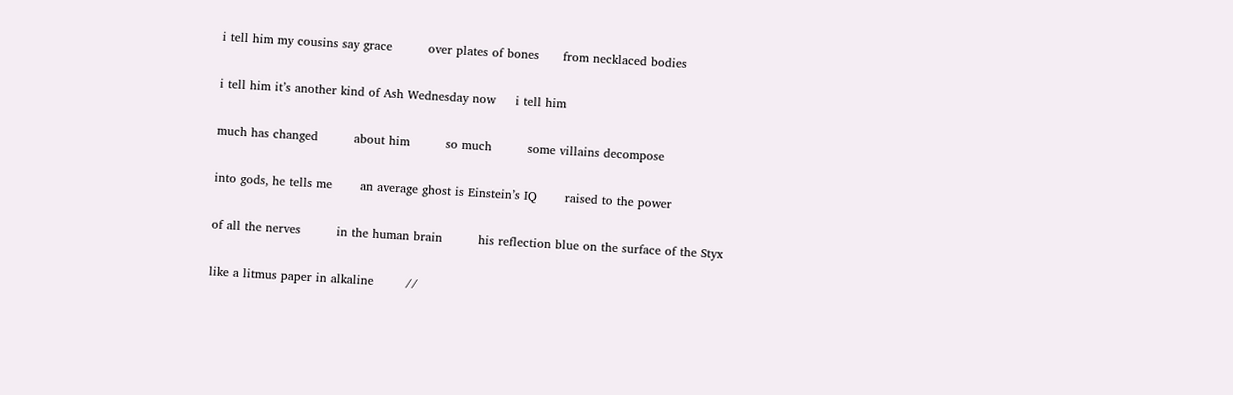i tell him my cousins say grace         over plates of bones      from necklaced bodies

i tell him it’s another kind of Ash Wednesday now     i tell him

much has changed         about him         so much         some villains decompose

into gods, he tells me       an average ghost is Einstein’s IQ       raised to the power

of all the nerves         in the human brain         his reflection blue on the surface of the Styx

like a litmus paper in alkaline        //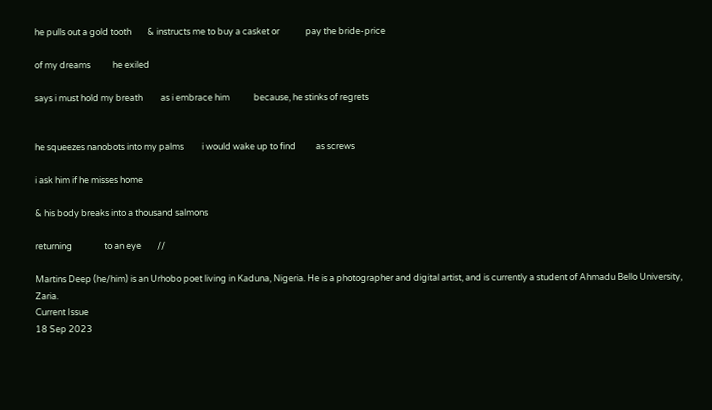he pulls out a gold tooth        & instructs me to buy a casket or             pay the bride-price

of my dreams           he exiled

says i must hold my breath         as i embrace him            because, he stinks of regrets


he squeezes nanobots into my palms         i would wake up to find          as screws

i ask him if he misses home

& his body breaks into a thousand salmons

returning                to an eye        //

Martins Deep (he/him) is an Urhobo poet living in Kaduna, Nigeria. He is a photographer and digital artist, and is currently a student of Ahmadu Bello University, Zaria.
Current Issue
18 Sep 2023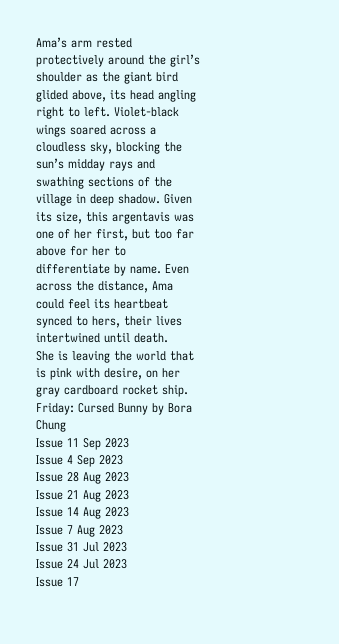Ama’s arm rested protectively around the girl’s shoulder as the giant bird glided above, its head angling right to left. Violet-black wings soared across a cloudless sky, blocking the sun’s midday rays and swathing sections of the village in deep shadow. Given its size, this argentavis was one of her first, but too far above for her to differentiate by name. Even across the distance, Ama could feel its heartbeat synced to hers, their lives intertwined until death.
She is leaving the world that is pink with desire, on her gray cardboard rocket ship.
Friday: Cursed Bunny by Bora Chung
Issue 11 Sep 2023
Issue 4 Sep 2023
Issue 28 Aug 2023
Issue 21 Aug 2023
Issue 14 Aug 2023
Issue 7 Aug 2023
Issue 31 Jul 2023
Issue 24 Jul 2023
Issue 17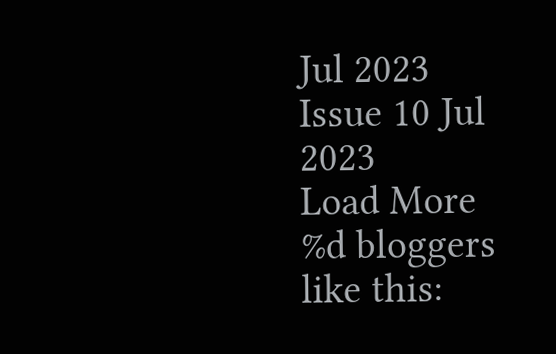Jul 2023
Issue 10 Jul 2023
Load More
%d bloggers like this: